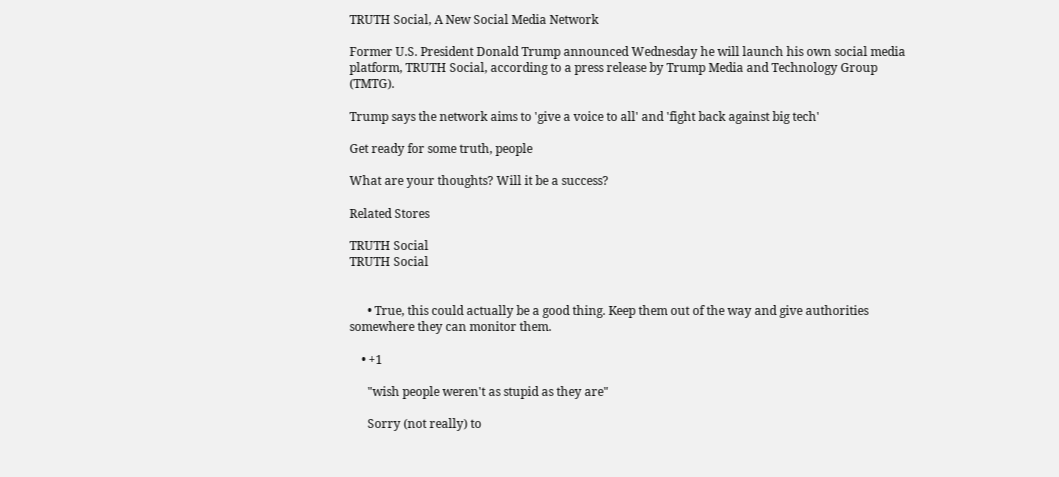TRUTH Social, A New Social Media Network

Former U.S. President Donald Trump announced Wednesday he will launch his own social media platform, TRUTH Social, according to a press release by Trump Media and Technology Group (TMTG).

Trump says the network aims to 'give a voice to all' and 'fight back against big tech'

Get ready for some truth, people

What are your thoughts? Will it be a success?

Related Stores

TRUTH Social
TRUTH Social


      • True, this could actually be a good thing. Keep them out of the way and give authorities somewhere they can monitor them.

    • +1

      "wish people weren't as stupid as they are"

      Sorry (not really) to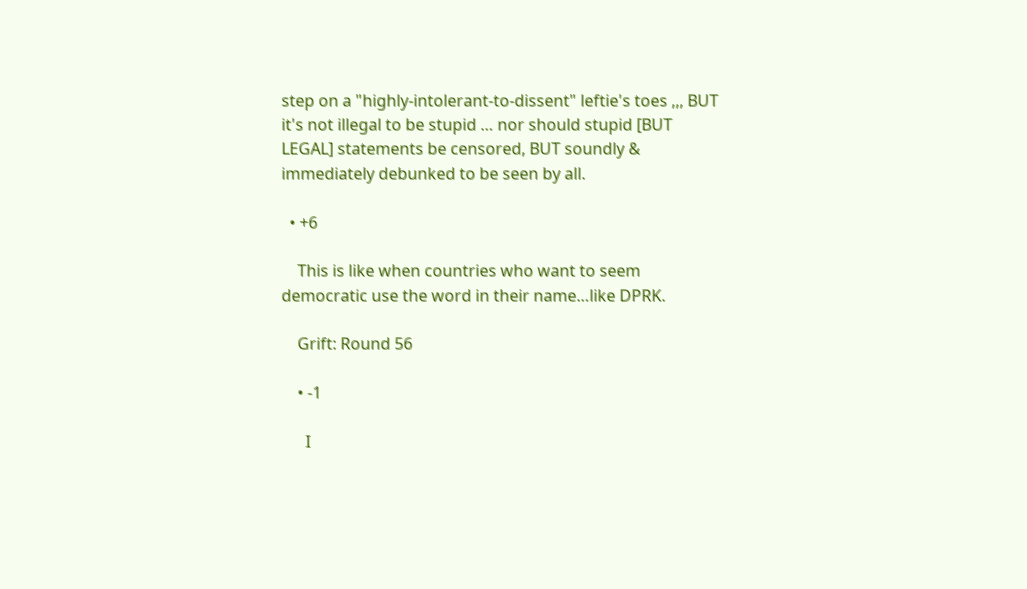step on a "highly-intolerant-to-dissent" leftie's toes ,,, BUT it's not illegal to be stupid … nor should stupid [BUT LEGAL] statements be censored, BUT soundly & immediately debunked to be seen by all.

  • +6

    This is like when countries who want to seem democratic use the word in their name…like DPRK.

    Grift: Round 56

    • -1

      I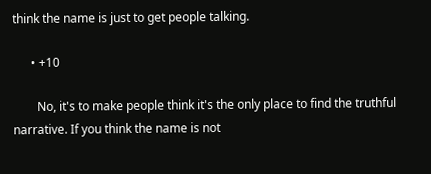think the name is just to get people talking.

      • +10

        No, it's to make people think it's the only place to find the truthful narrative. If you think the name is not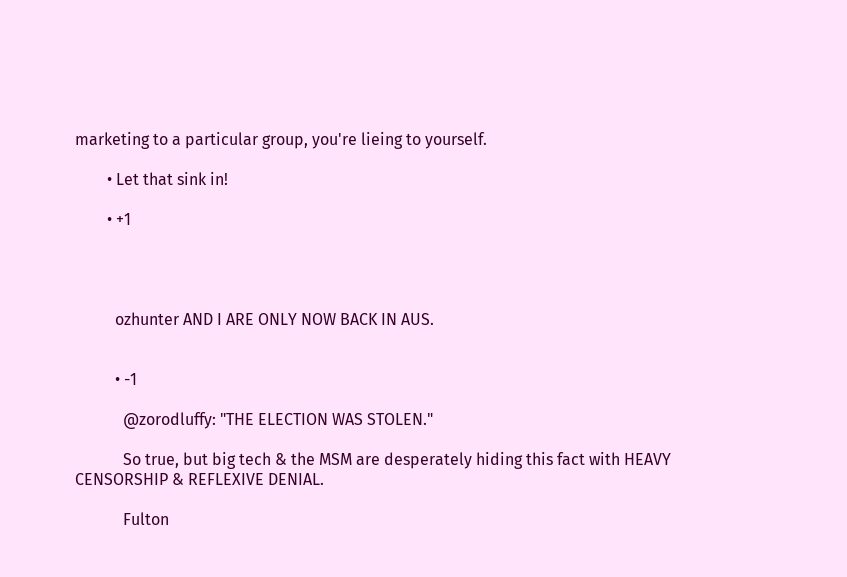marketing to a particular group, you're lieing to yourself.

        • Let that sink in!

        • +1




          ozhunter AND I ARE ONLY NOW BACK IN AUS.


          • -1

            @zorodluffy: "THE ELECTION WAS STOLEN."

            So true, but big tech & the MSM are desperately hiding this fact with HEAVY CENSORSHIP & REFLEXIVE DENIAL.

            Fulton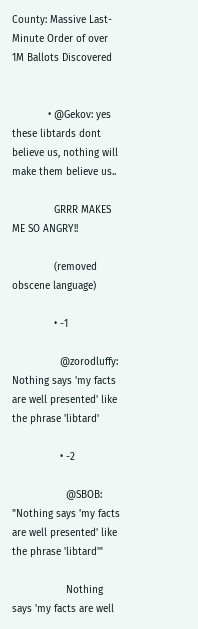County: Massive Last-Minute Order of over 1M Ballots Discovered


            • @Gekov: yes these libtards dont believe us, nothing will make them believe us..

              GRRR MAKES ME SO ANGRY!!

              (removed obscene language)

              • -1

                @zorodluffy: Nothing says 'my facts are well presented' like the phrase 'libtard'

                • -2

                  @SBOB: "Nothing says 'my facts are well presented' like the phrase 'libtard'"

                  Nothing says 'my facts are well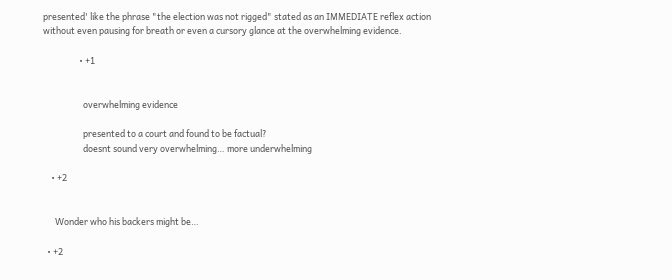presented' like the phrase "the election was not rigged" stated as an IMMEDIATE reflex action without even pausing for breath or even a cursory glance at the overwhelming evidence.

                  • +1


                    overwhelming evidence

                    presented to a court and found to be factual?
                    doesnt sound very overwhelming… more underwhelming

    • +2


      Wonder who his backers might be…

  • +2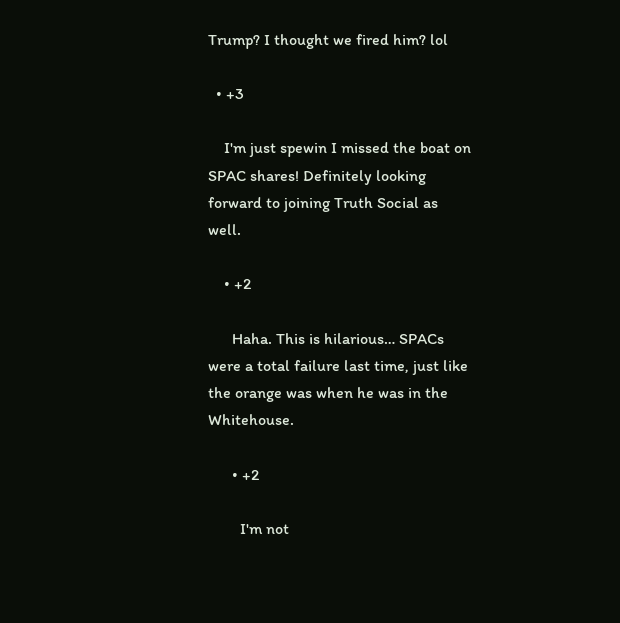Trump? I thought we fired him? lol

  • +3

    I'm just spewin I missed the boat on SPAC shares! Definitely looking forward to joining Truth Social as well.

    • +2

      Haha. This is hilarious… SPACs were a total failure last time, just like the orange was when he was in the Whitehouse.

      • +2

        I'm not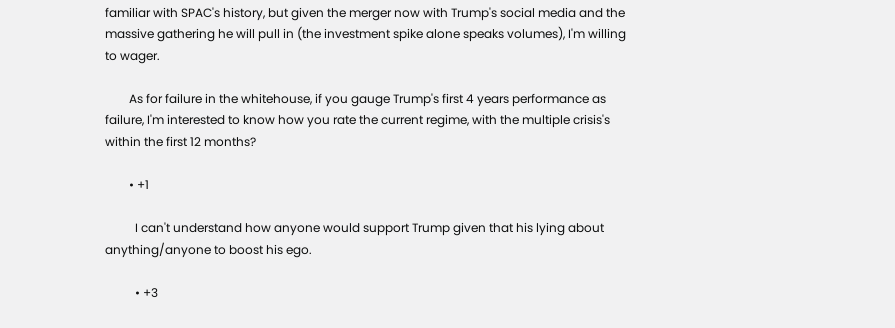familiar with SPAC's history, but given the merger now with Trump's social media and the massive gathering he will pull in (the investment spike alone speaks volumes), I'm willing to wager.

        As for failure in the whitehouse, if you gauge Trump's first 4 years performance as failure, I'm interested to know how you rate the current regime, with the multiple crisis's within the first 12 months?

        • +1

          I can't understand how anyone would support Trump given that his lying about anything/anyone to boost his ego.

          • +3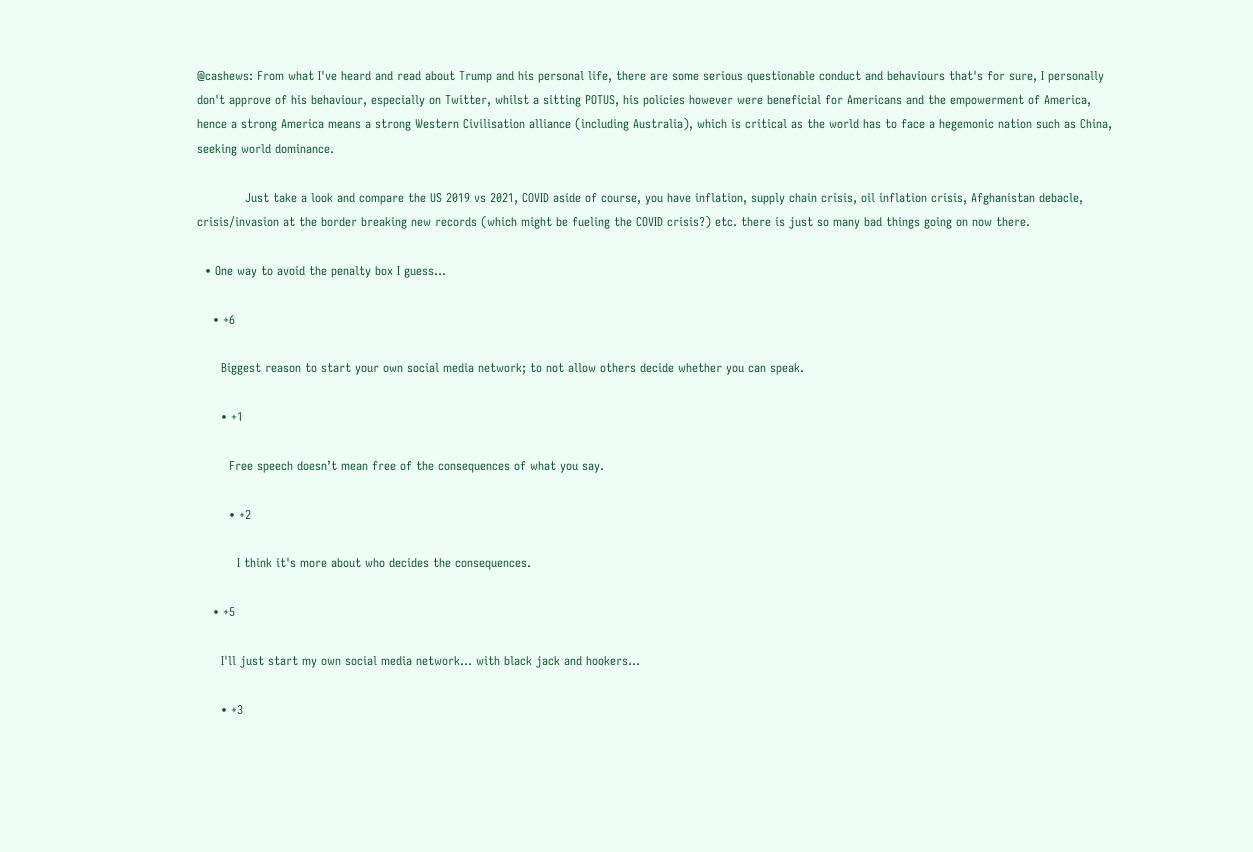@cashews: From what I've heard and read about Trump and his personal life, there are some serious questionable conduct and behaviours that's for sure, I personally don't approve of his behaviour, especially on Twitter, whilst a sitting POTUS, his policies however were beneficial for Americans and the empowerment of America, hence a strong America means a strong Western Civilisation alliance (including Australia), which is critical as the world has to face a hegemonic nation such as China, seeking world dominance.

            Just take a look and compare the US 2019 vs 2021, COVID aside of course, you have inflation, supply chain crisis, oil inflation crisis, Afghanistan debacle, crisis/invasion at the border breaking new records (which might be fueling the COVID crisis?) etc. there is just so many bad things going on now there.

  • One way to avoid the penalty box I guess…

    • +6

      Biggest reason to start your own social media network; to not allow others decide whether you can speak.

      • +1

        Free speech doesn’t mean free of the consequences of what you say.

        • +2

          I think it's more about who decides the consequences.

    • +5

      I'll just start my own social media network… with black jack and hookers…

      • +3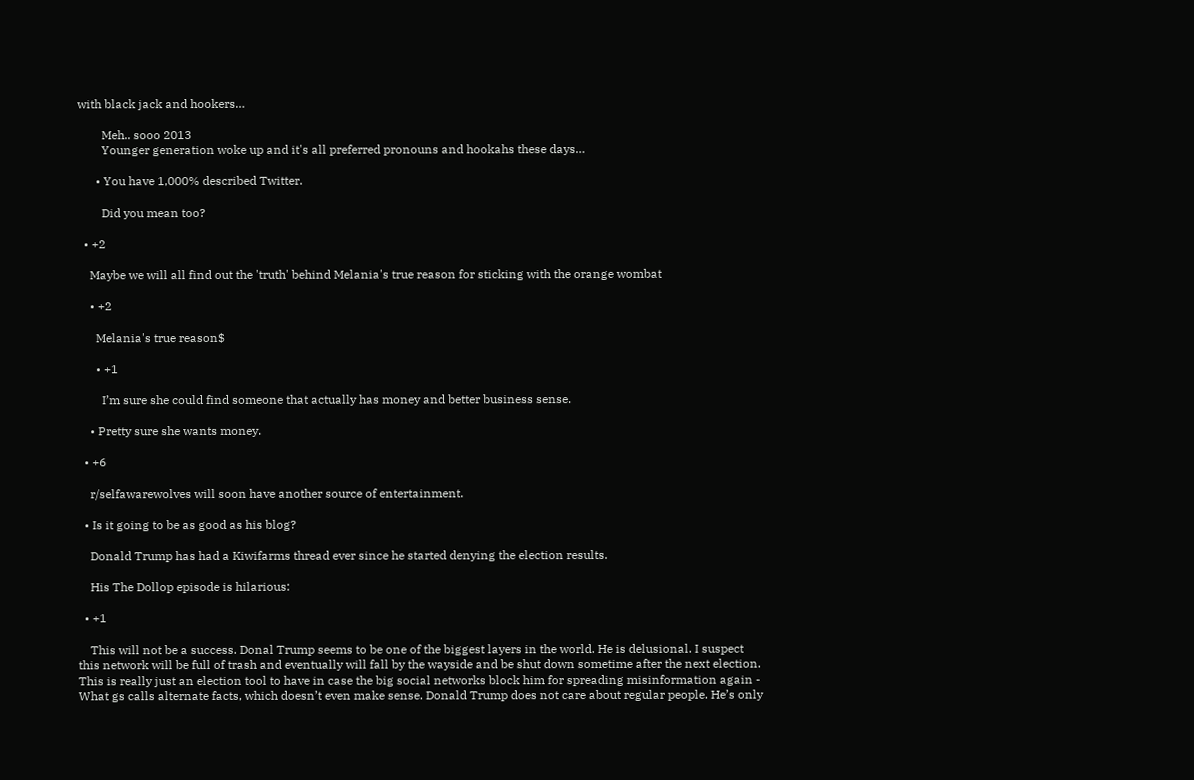with black jack and hookers…

        Meh.. sooo 2013
        Younger generation woke up and it's all preferred pronouns and hookahs these days…

      • You have 1,000% described Twitter.

        Did you mean too?

  • +2

    Maybe we will all find out the 'truth' behind Melania's true reason for sticking with the orange wombat

    • +2

      Melania's true reason$

      • +1

        I’m sure she could find someone that actually has money and better business sense.

    • Pretty sure she wants money.

  • +6

    r/selfawarewolves will soon have another source of entertainment.

  • Is it going to be as good as his blog?

    Donald Trump has had a Kiwifarms thread ever since he started denying the election results.

    His The Dollop episode is hilarious:

  • +1

    This will not be a success. Donal Trump seems to be one of the biggest layers in the world. He is delusional. I suspect this network will be full of trash and eventually will fall by the wayside and be shut down sometime after the next election. This is really just an election tool to have in case the big social networks block him for spreading misinformation again - What gs calls alternate facts, which doesn’t even make sense. Donald Trump does not care about regular people. He’s only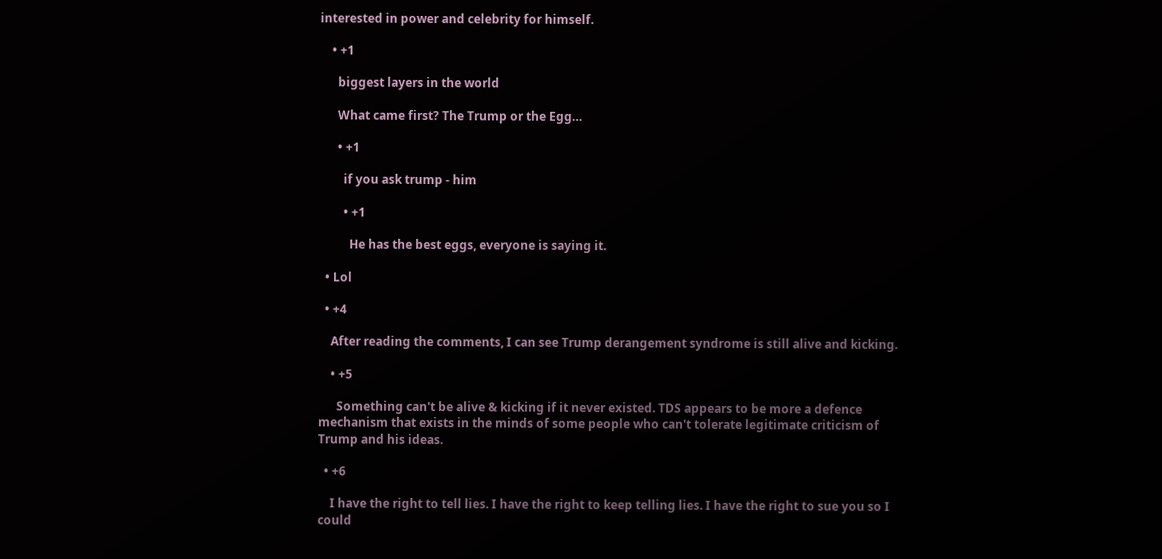interested in power and celebrity for himself.

    • +1

      biggest layers in the world

      What came first? The Trump or the Egg…

      • +1

        if you ask trump - him

        • +1

          He has the best eggs, everyone is saying it.

  • Lol

  • +4

    After reading the comments, I can see Trump derangement syndrome is still alive and kicking.

    • +5

      Something can't be alive & kicking if it never existed. TDS appears to be more a defence mechanism that exists in the minds of some people who can't tolerate legitimate criticism of Trump and his ideas.

  • +6

    I have the right to tell lies. I have the right to keep telling lies. I have the right to sue you so I could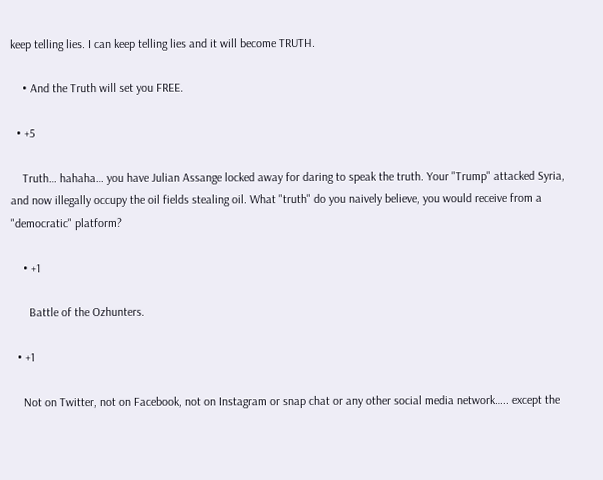keep telling lies. I can keep telling lies and it will become TRUTH.

    • And the Truth will set you FREE.

  • +5

    Truth… hahaha… you have Julian Assange locked away for daring to speak the truth. Your "Trump" attacked Syria, and now illegally occupy the oil fields stealing oil. What "truth" do you naively believe, you would receive from a "democratic" platform?

    • +1

      Battle of the Ozhunters.

  • +1

    Not on Twitter, not on Facebook, not on Instagram or snap chat or any other social media network….. except the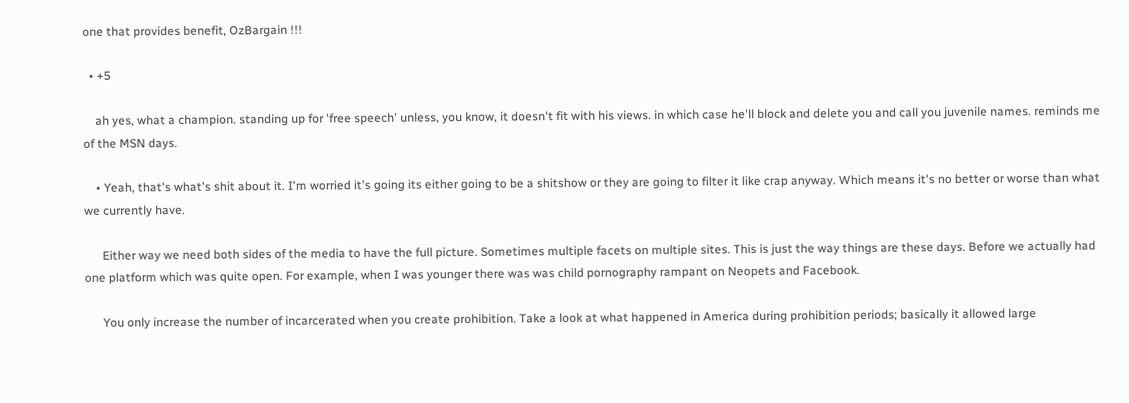one that provides benefit, OzBargain !!!

  • +5

    ah yes, what a champion. standing up for 'free speech' unless, you know, it doesn't fit with his views. in which case he'll block and delete you and call you juvenile names. reminds me of the MSN days.

    • Yeah, that's what's shit about it. I'm worried it's going its either going to be a shitshow or they are going to filter it like crap anyway. Which means it's no better or worse than what we currently have.

      Either way we need both sides of the media to have the full picture. Sometimes multiple facets on multiple sites. This is just the way things are these days. Before we actually had one platform which was quite open. For example, when I was younger there was was child pornography rampant on Neopets and Facebook.

      You only increase the number of incarcerated when you create prohibition. Take a look at what happened in America during prohibition periods; basically it allowed large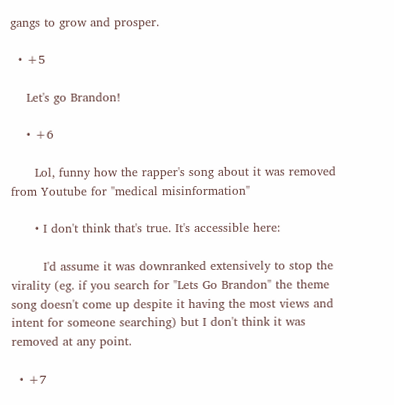gangs to grow and prosper.

  • +5

    Let's go Brandon!

    • +6

      Lol, funny how the rapper's song about it was removed from Youtube for "medical misinformation"

      • I don't think that's true. It's accessible here:

        I'd assume it was downranked extensively to stop the virality (eg. if you search for "Lets Go Brandon" the theme song doesn't come up despite it having the most views and intent for someone searching) but I don't think it was removed at any point.

  • +7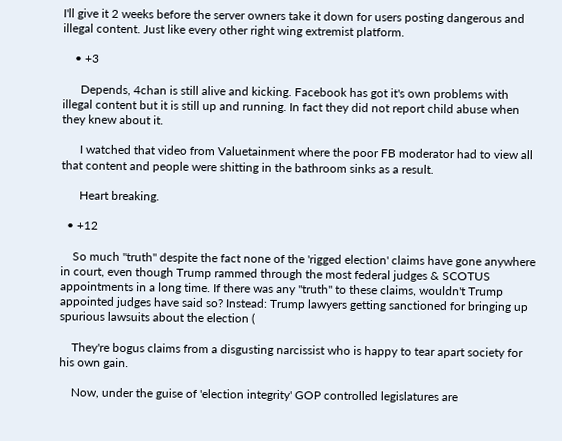I'll give it 2 weeks before the server owners take it down for users posting dangerous and illegal content. Just like every other right wing extremist platform.

    • +3

      Depends, 4chan is still alive and kicking. Facebook has got it's own problems with illegal content but it is still up and running. In fact they did not report child abuse when they knew about it.

      I watched that video from Valuetainment where the poor FB moderator had to view all that content and people were shitting in the bathroom sinks as a result.

      Heart breaking.

  • +12

    So much "truth" despite the fact none of the 'rigged election' claims have gone anywhere in court, even though Trump rammed through the most federal judges & SCOTUS appointments in a long time. If there was any "truth" to these claims, wouldn't Trump appointed judges have said so? Instead: Trump lawyers getting sanctioned for bringing up spurious lawsuits about the election (

    They're bogus claims from a disgusting narcissist who is happy to tear apart society for his own gain.

    Now, under the guise of 'election integrity' GOP controlled legislatures are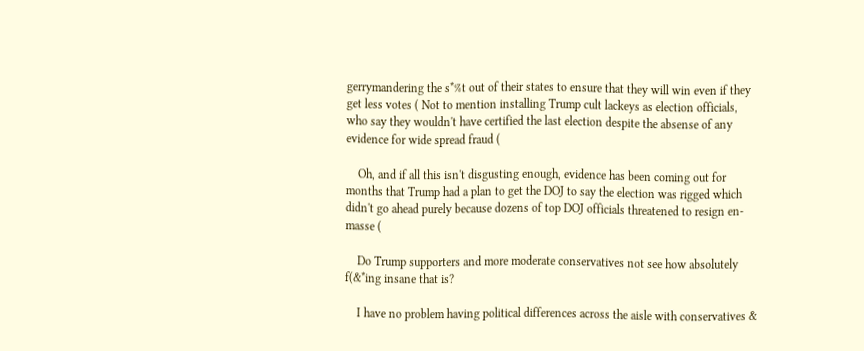gerrymandering the s*%t out of their states to ensure that they will win even if they get less votes ( Not to mention installing Trump cult lackeys as election officials, who say they wouldn't have certified the last election despite the absense of any evidence for wide spread fraud (

    Oh, and if all this isn't disgusting enough, evidence has been coming out for months that Trump had a plan to get the DOJ to say the election was rigged which didn't go ahead purely because dozens of top DOJ officials threatened to resign en-masse (

    Do Trump supporters and more moderate conservatives not see how absolutely f(&*ing insane that is?

    I have no problem having political differences across the aisle with conservatives &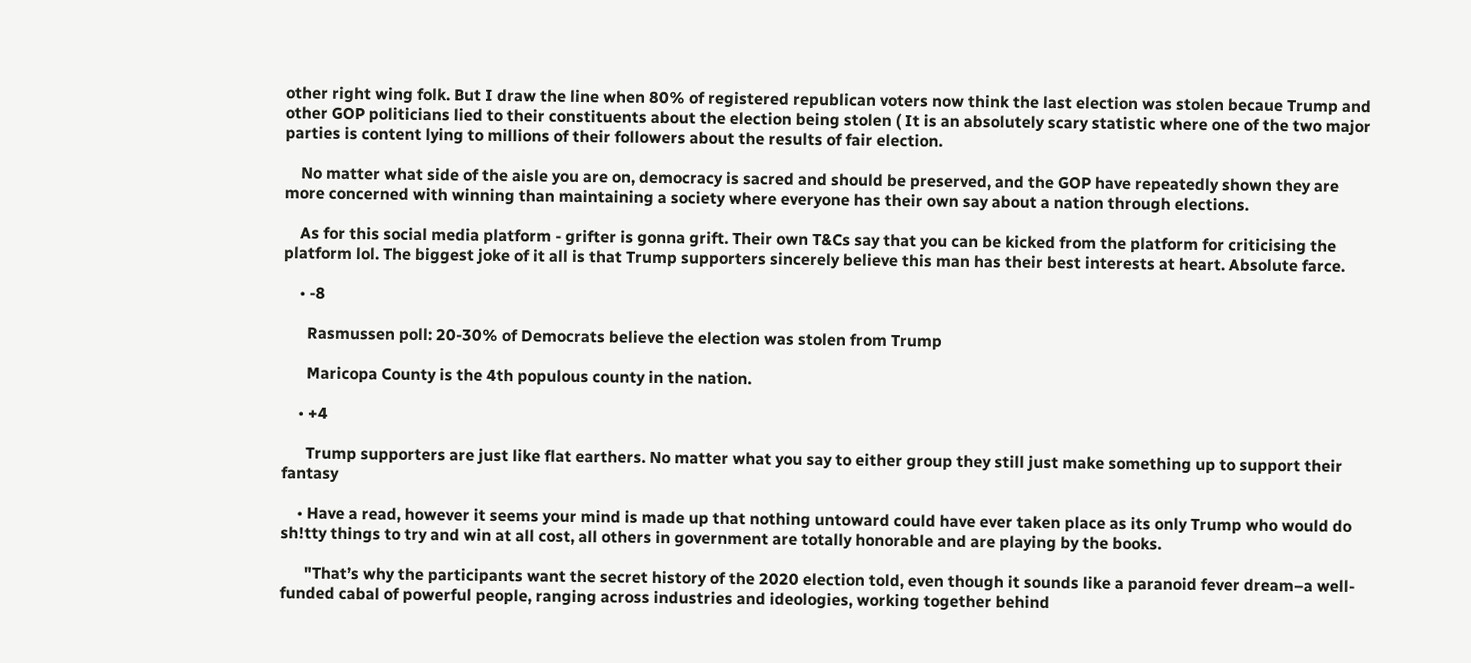other right wing folk. But I draw the line when 80% of registered republican voters now think the last election was stolen becaue Trump and other GOP politicians lied to their constituents about the election being stolen ( It is an absolutely scary statistic where one of the two major parties is content lying to millions of their followers about the results of fair election.

    No matter what side of the aisle you are on, democracy is sacred and should be preserved, and the GOP have repeatedly shown they are more concerned with winning than maintaining a society where everyone has their own say about a nation through elections.

    As for this social media platform - grifter is gonna grift. Their own T&Cs say that you can be kicked from the platform for criticising the platform lol. The biggest joke of it all is that Trump supporters sincerely believe this man has their best interests at heart. Absolute farce.

    • -8

      Rasmussen poll: 20-30% of Democrats believe the election was stolen from Trump

      Maricopa County is the 4th populous county in the nation.

    • +4

      Trump supporters are just like flat earthers. No matter what you say to either group they still just make something up to support their fantasy

    • Have a read, however it seems your mind is made up that nothing untoward could have ever taken place as its only Trump who would do sh!tty things to try and win at all cost, all others in government are totally honorable and are playing by the books.

      "That’s why the participants want the secret history of the 2020 election told, even though it sounds like a paranoid fever dream–a well-funded cabal of powerful people, ranging across industries and ideologies, working together behind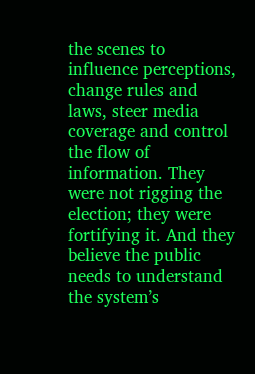the scenes to influence perceptions, change rules and laws, steer media coverage and control the flow of information. They were not rigging the election; they were fortifying it. And they believe the public needs to understand the system’s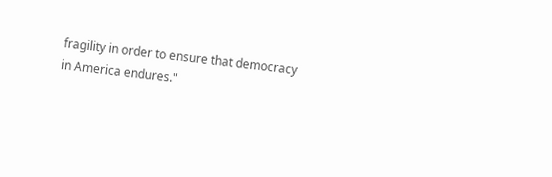fragility in order to ensure that democracy in America endures."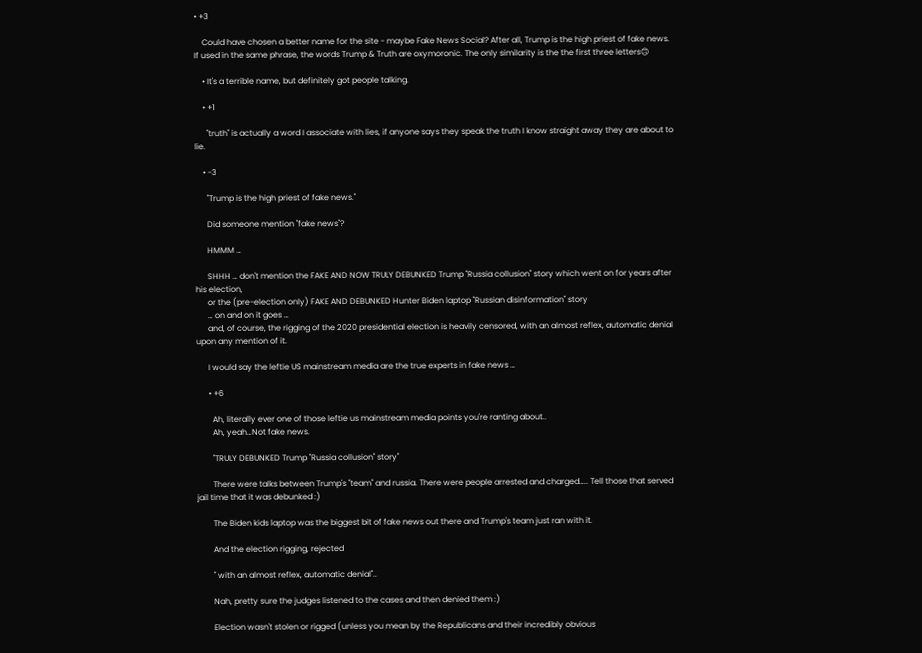• +3

    Could have chosen a better name for the site - maybe Fake News Social? After all, Trump is the high priest of fake news. If used in the same phrase, the words Trump & Truth are oxymoronic. The only similarity is the the first three letters🙃

    • It's a terrible name, but definitely got people talking.

    • +1

      "truth" is actually a word I associate with lies, if anyone says they speak the truth I know straight away they are about to lie.

    • -3

      "Trump is the high priest of fake news."

      Did someone mention "fake news"?

      HMMM …

      SHHH … don't mention the FAKE AND NOW TRULY DEBUNKED Trump "Russia collusion" story which went on for years after his election,
      or the (pre-election only) FAKE AND DEBUNKED Hunter Biden laptop "Russian disinformation" story
      … on and on it goes …
      and, of course, the rigging of the 2020 presidential election is heavily censored, with an almost reflex, automatic denial upon any mention of it.

      I would say the leftie US mainstream media are the true experts in fake news …

      • +6

        Ah, literally ever one of those leftie us mainstream media points you're ranting about..
        Ah, yeah…Not fake news.

        "TRULY DEBUNKED Trump "Russia collusion" story"

        There were talks between Trump's "team" and russia. There were people arrested and charged….. Tell those that served jail time that it was debunked :)

        The Biden kids laptop was the biggest bit of fake news out there and Trump's team just ran with it.

        And the election rigging, rejected

        " with an almost reflex, automatic denial"..

        Nah, pretty sure the judges listened to the cases and then denied them :)

        Election wasn't stolen or rigged (unless you mean by the Republicans and their incredibly obvious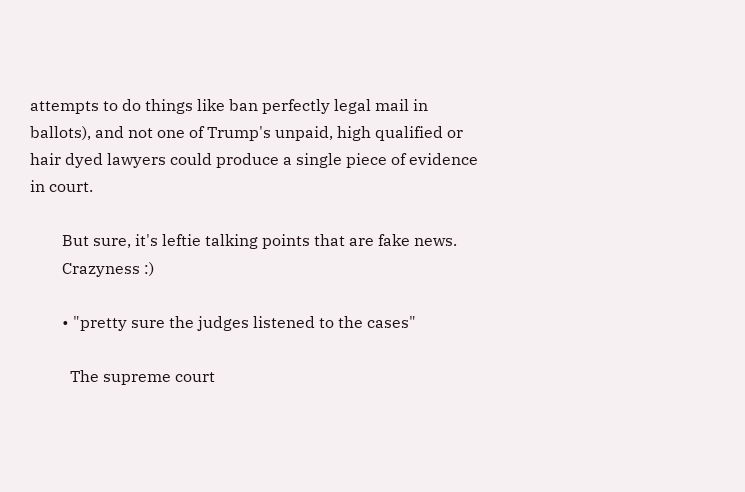attempts to do things like ban perfectly legal mail in ballots), and not one of Trump's unpaid, high qualified or hair dyed lawyers could produce a single piece of evidence in court.

        But sure, it's leftie talking points that are fake news.
        Crazyness :)

        • "pretty sure the judges listened to the cases"

          The supreme court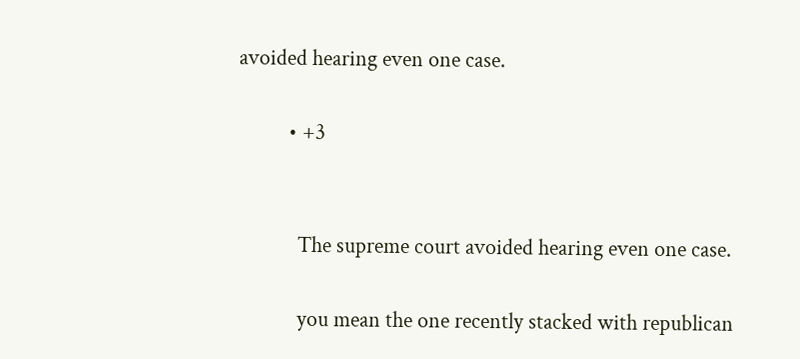avoided hearing even one case.

          • +3


            The supreme court avoided hearing even one case.

            you mean the one recently stacked with republican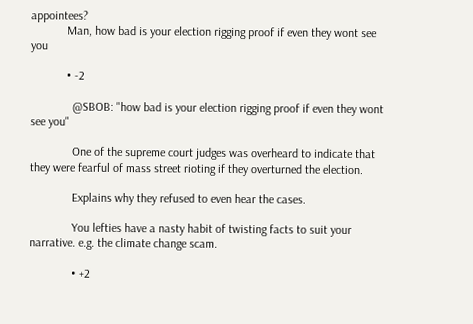appointees?
            Man, how bad is your election rigging proof if even they wont see you

            • -2

              @SBOB: "how bad is your election rigging proof if even they wont see you"

              One of the supreme court judges was overheard to indicate that they were fearful of mass street rioting if they overturned the election.

              Explains why they refused to even hear the cases.

              You lefties have a nasty habit of twisting facts to suit your narrative. e.g. the climate change scam.

              • +2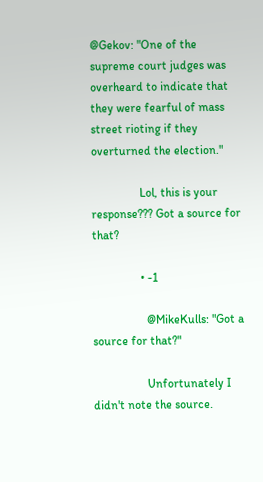@Gekov: "One of the supreme court judges was overheard to indicate that they were fearful of mass street rioting if they overturned the election."

                Lol, this is your response??? Got a source for that?

                • -1

                  @MikeKulls: "Got a source for that?"

                  Unfortunately I didn't note the source.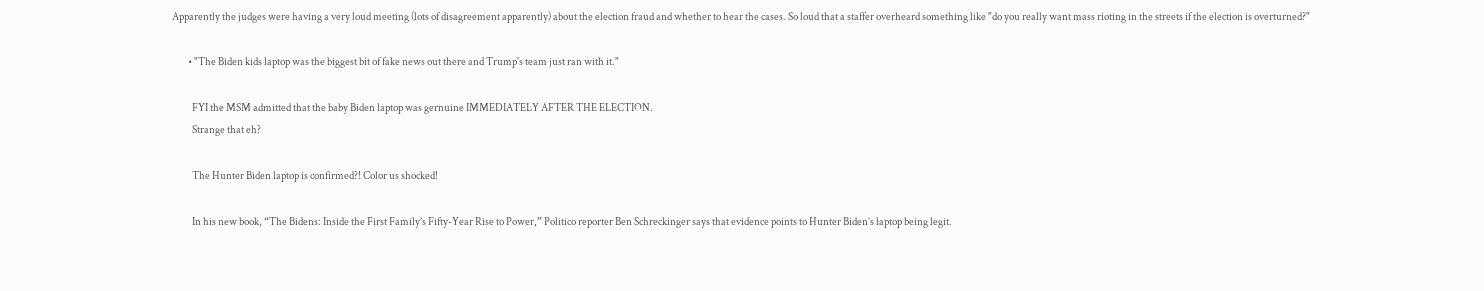Apparently the judges were having a very loud meeting (lots of disagreement apparently) about the election fraud and whether to hear the cases. So loud that a staffer overheard something like "do you really want mass rioting in the streets if the election is overturned?"

        • "The Biden kids laptop was the biggest bit of fake news out there and Trump's team just ran with it."

          FYI the MSM admitted that the baby Biden laptop was gernuine IMMEDIATELY AFTER THE ELECTION.
          Strange that eh?

          The Hunter Biden laptop is confirmed?! Color us shocked!

          In his new book, “The Bidens: Inside the First Family’s Fifty-Year Rise to Power,” Politico reporter Ben Schreckinger says that evidence points to Hunter Biden’s laptop being legit.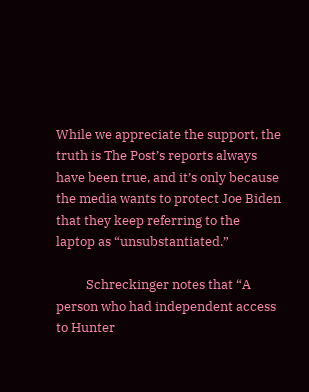While we appreciate the support, the truth is The Post’s reports always have been true, and it’s only because the media wants to protect Joe Biden that they keep referring to the laptop as “unsubstantiated.”

          Schreckinger notes that “A person who had independent access to Hunter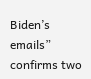Biden’s emails” confirms two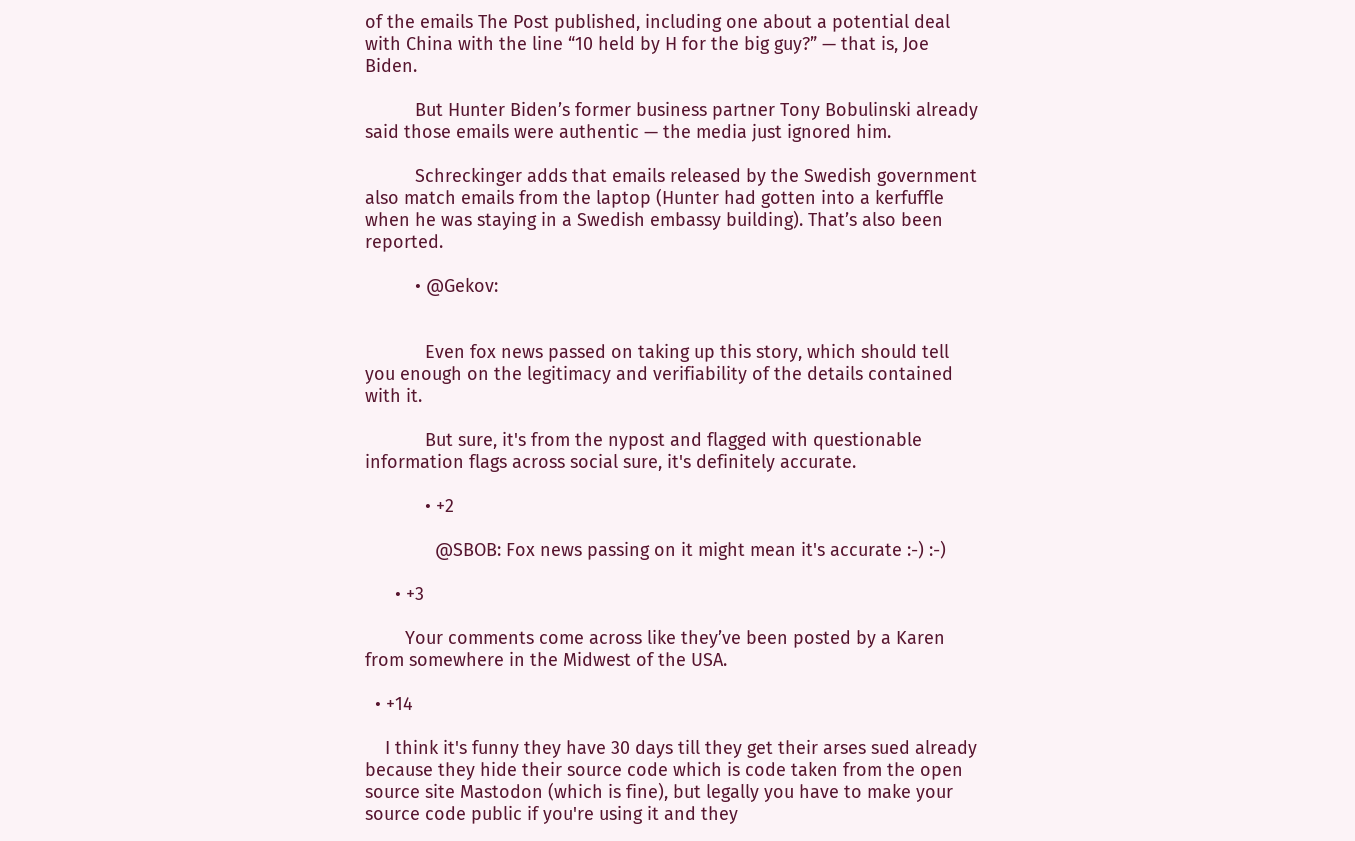of the emails The Post published, including one about a potential deal with China with the line “10 held by H for the big guy?” — that is, Joe Biden.

          But Hunter Biden’s former business partner Tony Bobulinski already said those emails were authentic — the media just ignored him.

          Schreckinger adds that emails released by the Swedish government also match emails from the laptop (Hunter had gotten into a kerfuffle when he was staying in a Swedish embassy building). That’s also been reported.

          • @Gekov:


            Even fox news passed on taking up this story, which should tell you enough on the legitimacy and verifiability of the details contained with it.

            But sure, it's from the nypost and flagged with questionable information flags across social sure, it's definitely accurate.

            • +2

              @SBOB: Fox news passing on it might mean it's accurate :-) :-)

      • +3

        Your comments come across like they’ve been posted by a Karen from somewhere in the Midwest of the USA.

  • +14

    I think it's funny they have 30 days till they get their arses sued already because they hide their source code which is code taken from the open source site Mastodon (which is fine), but legally you have to make your source code public if you're using it and they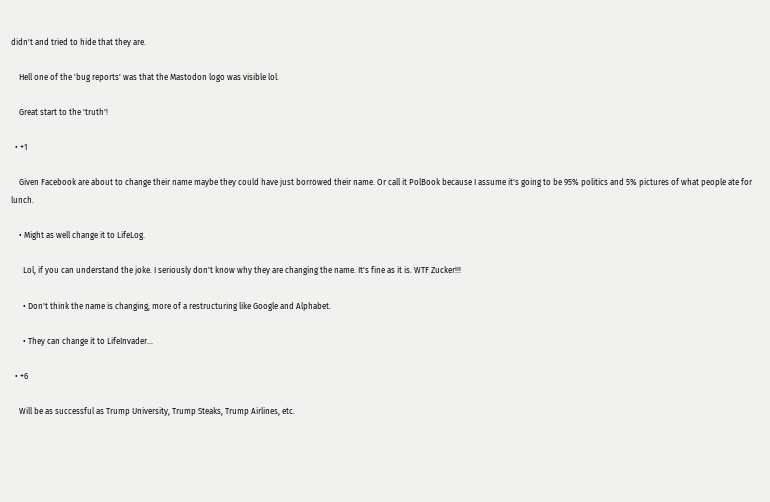didn't and tried to hide that they are.

    Hell one of the 'bug reports' was that the Mastodon logo was visible lol.

    Great start to the 'truth'!

  • +1

    Given Facebook are about to change their name maybe they could have just borrowed their name. Or call it PolBook because I assume it's going to be 95% politics and 5% pictures of what people ate for lunch.

    • Might as well change it to LifeLog.

      Lol, if you can understand the joke. I seriously don't know why they are changing the name. It's fine as it is. WTF Zucker!!!

      • Don't think the name is changing, more of a restructuring like Google and Alphabet.

      • They can change it to LifeInvader…

  • +6

    Will be as successful as Trump University, Trump Steaks, Trump Airlines, etc.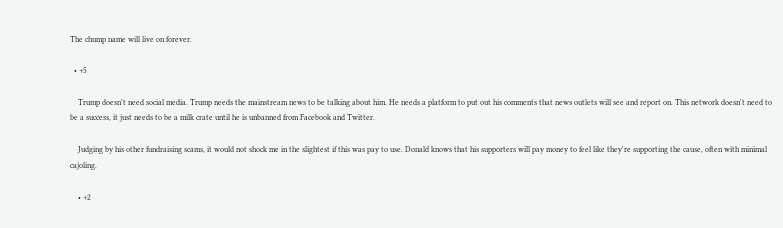The chump name will live on forever.

  • +5

    Trump doesn't need social media. Trump needs the mainstream news to be talking about him. He needs a platform to put out his comments that news outlets will see and report on. This network doesn't need to be a success, it just needs to be a milk crate until he is unbanned from Facebook and Twitter.

    Judging by his other fundraising scams, it would not shock me in the slightest if this was pay to use. Donald knows that his supporters will pay money to feel like they're supporting the cause, often with minimal cajoling.

    • +2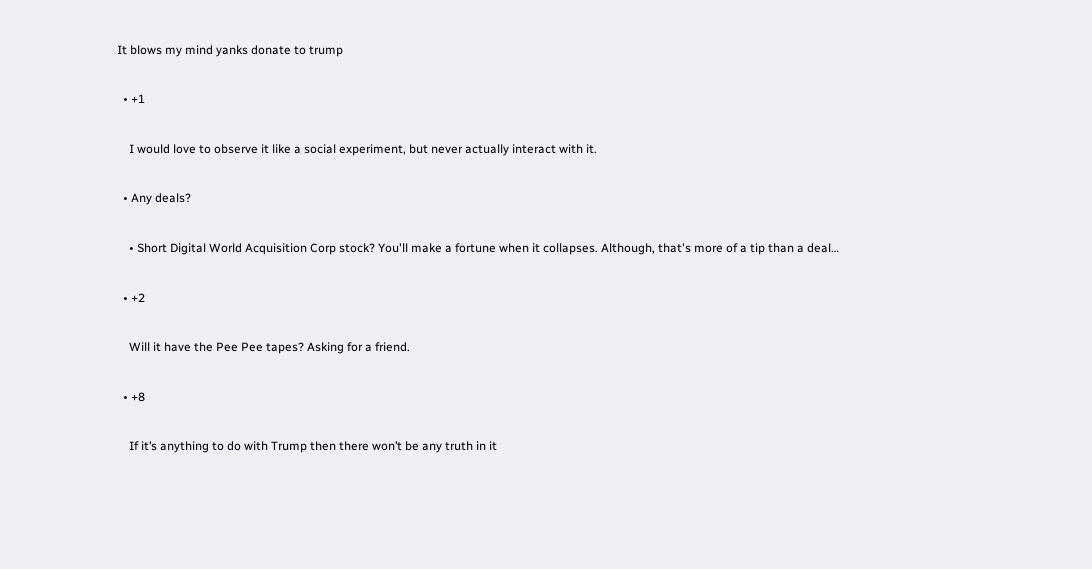It blows my mind yanks donate to trump

  • +1

    I would love to observe it like a social experiment, but never actually interact with it.

  • Any deals?

    • Short Digital World Acquisition Corp stock? You'll make a fortune when it collapses. Although, that's more of a tip than a deal…

  • +2

    Will it have the Pee Pee tapes? Asking for a friend.

  • +8

    If it’s anything to do with Trump then there won’t be any truth in it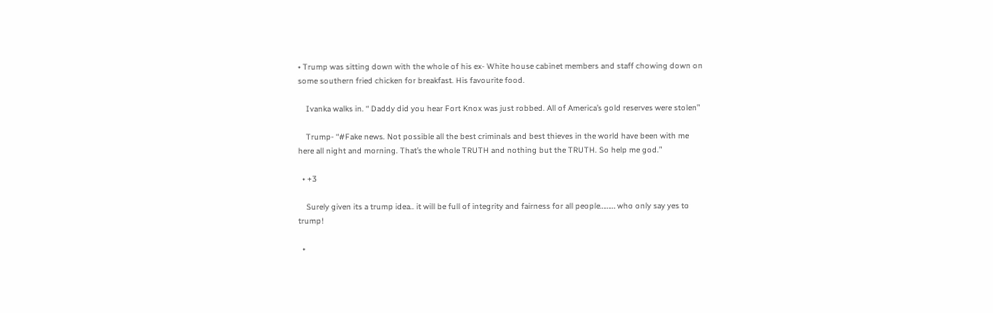• Trump was sitting down with the whole of his ex- White house cabinet members and staff chowing down on some southern fried chicken for breakfast. His favourite food.

    Ivanka walks in. “ Daddy did you hear Fort Knox was just robbed. All of America’s gold reserves were stolen”

    Trump- “#Fake news. Not possible all the best criminals and best thieves in the world have been with me here all night and morning. That’s the whole TRUTH and nothing but the TRUTH. So help me god.”

  • +3

    Surely given its a trump idea.. it will be full of integrity and fairness for all people……… who only say yes to trump!

  •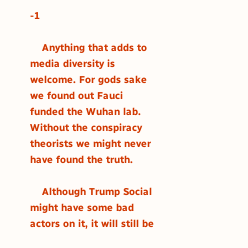-1

    Anything that adds to media diversity is welcome. For gods sake we found out Fauci funded the Wuhan lab. Without the conspiracy theorists we might never have found the truth.

    Although Trump Social might have some bad actors on it, it will still be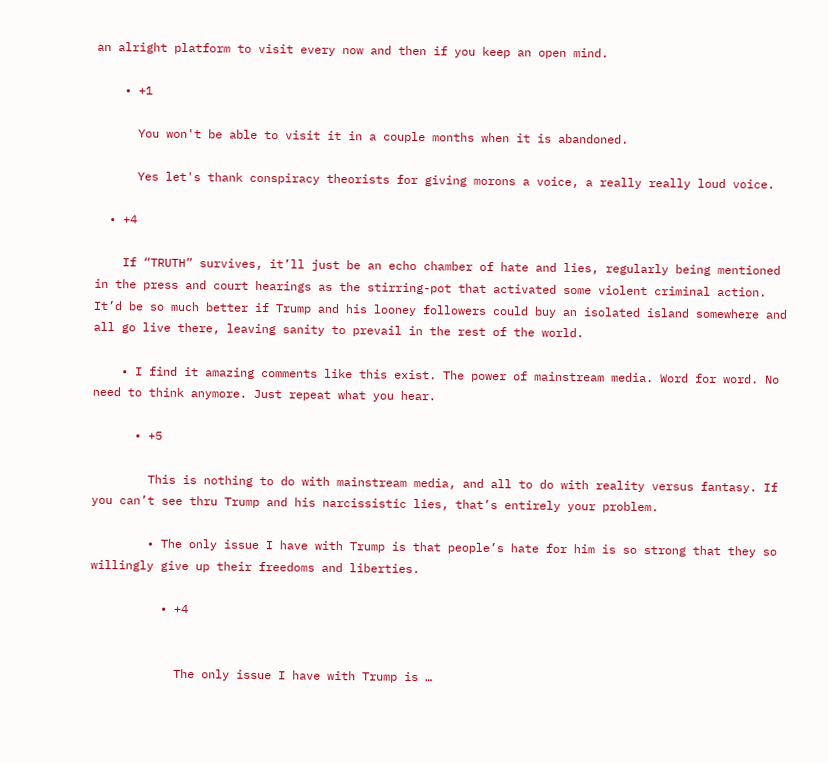an alright platform to visit every now and then if you keep an open mind.

    • +1

      You won't be able to visit it in a couple months when it is abandoned.

      Yes let's thank conspiracy theorists for giving morons a voice, a really really loud voice.

  • +4

    If “TRUTH” survives, it’ll just be an echo chamber of hate and lies, regularly being mentioned in the press and court hearings as the stirring-pot that activated some violent criminal action. It’d be so much better if Trump and his looney followers could buy an isolated island somewhere and all go live there, leaving sanity to prevail in the rest of the world.

    • I find it amazing comments like this exist. The power of mainstream media. Word for word. No need to think anymore. Just repeat what you hear.

      • +5

        This is nothing to do with mainstream media, and all to do with reality versus fantasy. If you can’t see thru Trump and his narcissistic lies, that’s entirely your problem.

        • The only issue I have with Trump is that people’s hate for him is so strong that they so willingly give up their freedoms and liberties.

          • +4


            The only issue I have with Trump is …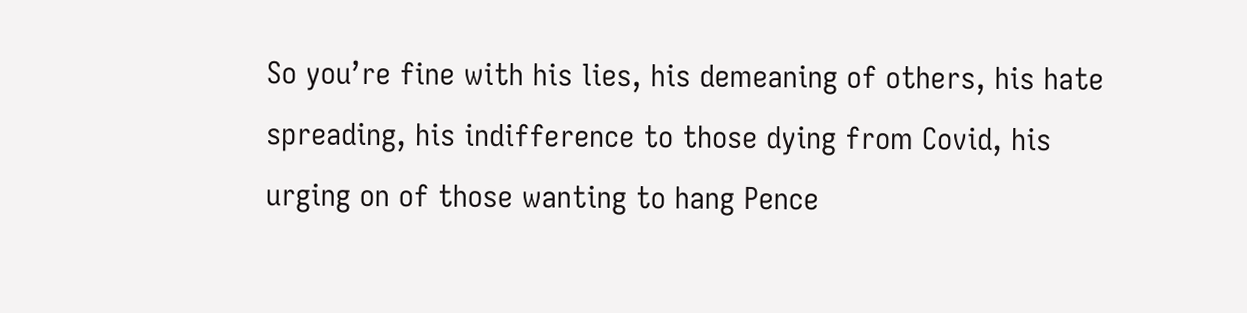So you’re fine with his lies, his demeaning of others, his hate spreading, his indifference to those dying from Covid, his urging on of those wanting to hang Pence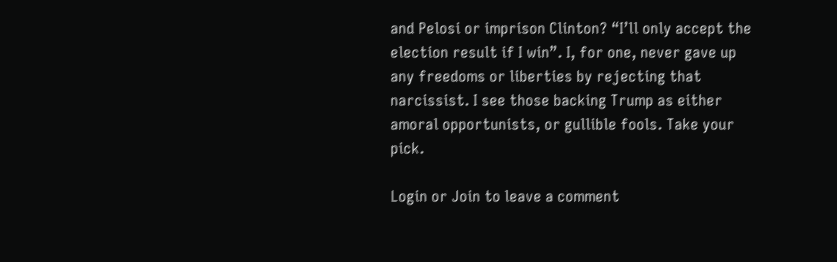and Pelosi or imprison Clinton? “I’ll only accept the election result if I win”. I, for one, never gave up any freedoms or liberties by rejecting that narcissist. I see those backing Trump as either amoral opportunists, or gullible fools. Take your pick.

Login or Join to leave a comment